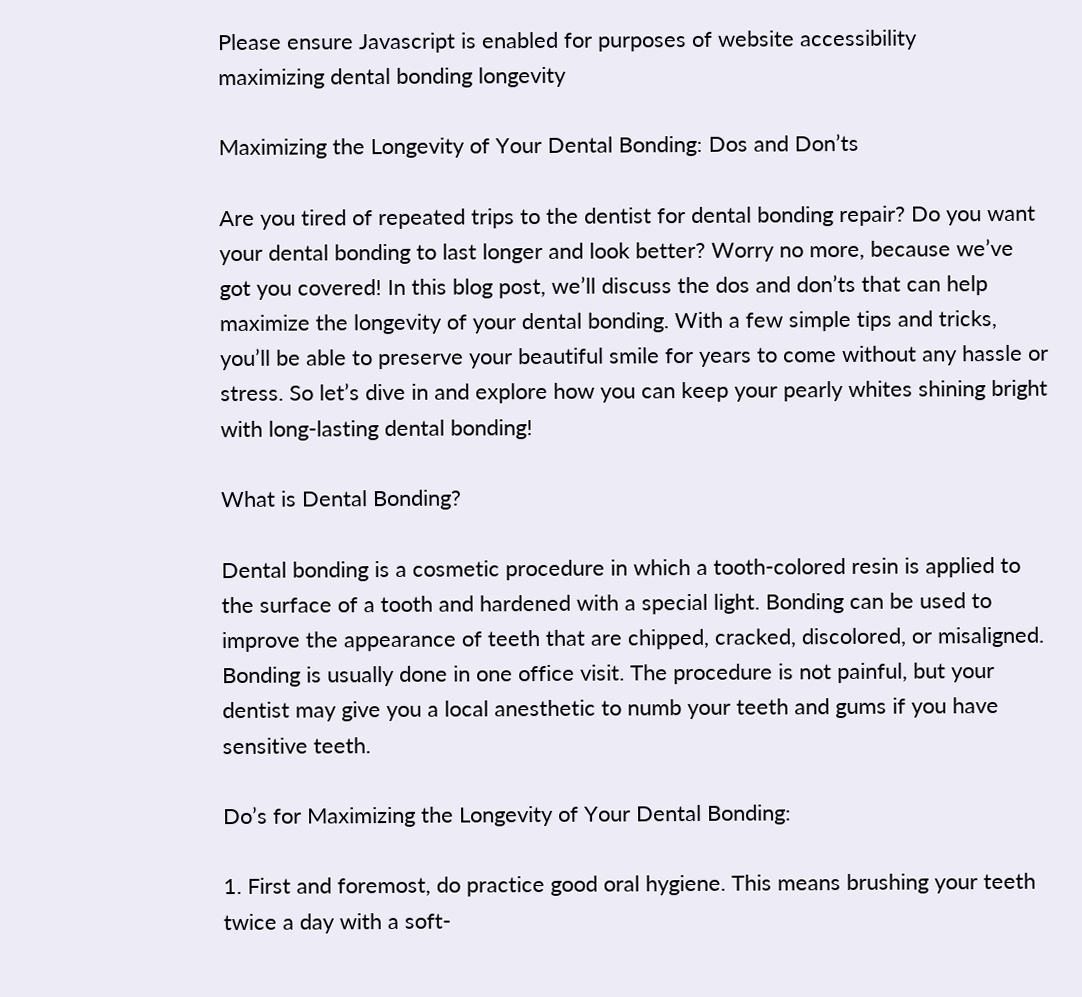Please ensure Javascript is enabled for purposes of website accessibility
maximizing dental bonding longevity

Maximizing the Longevity of Your Dental Bonding: Dos and Don’ts

Are you tired of repeated trips to the dentist for dental bonding repair? Do you want your dental bonding to last longer and look better? Worry no more, because we’ve got you covered! In this blog post, we’ll discuss the dos and don’ts that can help maximize the longevity of your dental bonding. With a few simple tips and tricks, you’ll be able to preserve your beautiful smile for years to come without any hassle or stress. So let’s dive in and explore how you can keep your pearly whites shining bright with long-lasting dental bonding!

What is Dental Bonding?

Dental bonding is a cosmetic procedure in which a tooth-colored resin is applied to the surface of a tooth and hardened with a special light. Bonding can be used to improve the appearance of teeth that are chipped, cracked, discolored, or misaligned. Bonding is usually done in one office visit. The procedure is not painful, but your dentist may give you a local anesthetic to numb your teeth and gums if you have sensitive teeth.

Do’s for Maximizing the Longevity of Your Dental Bonding:

1. First and foremost, do practice good oral hygiene. This means brushing your teeth twice a day with a soft-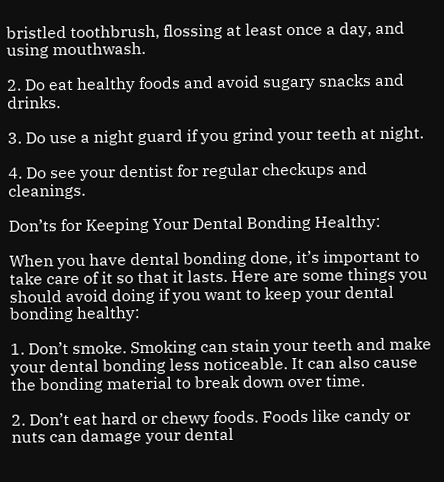bristled toothbrush, flossing at least once a day, and using mouthwash.

2. Do eat healthy foods and avoid sugary snacks and drinks.

3. Do use a night guard if you grind your teeth at night.

4. Do see your dentist for regular checkups and cleanings.

Don’ts for Keeping Your Dental Bonding Healthy:

When you have dental bonding done, it’s important to take care of it so that it lasts. Here are some things you should avoid doing if you want to keep your dental bonding healthy:

1. Don’t smoke. Smoking can stain your teeth and make your dental bonding less noticeable. It can also cause the bonding material to break down over time.

2. Don’t eat hard or chewy foods. Foods like candy or nuts can damage your dental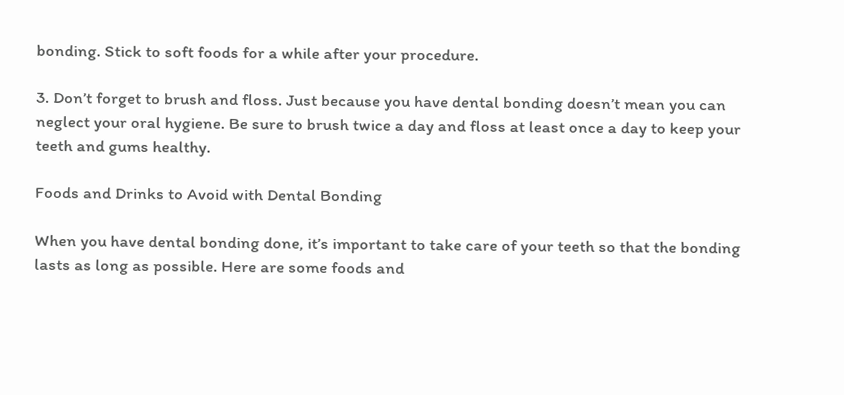bonding. Stick to soft foods for a while after your procedure.

3. Don’t forget to brush and floss. Just because you have dental bonding doesn’t mean you can neglect your oral hygiene. Be sure to brush twice a day and floss at least once a day to keep your teeth and gums healthy.

Foods and Drinks to Avoid with Dental Bonding

When you have dental bonding done, it’s important to take care of your teeth so that the bonding lasts as long as possible. Here are some foods and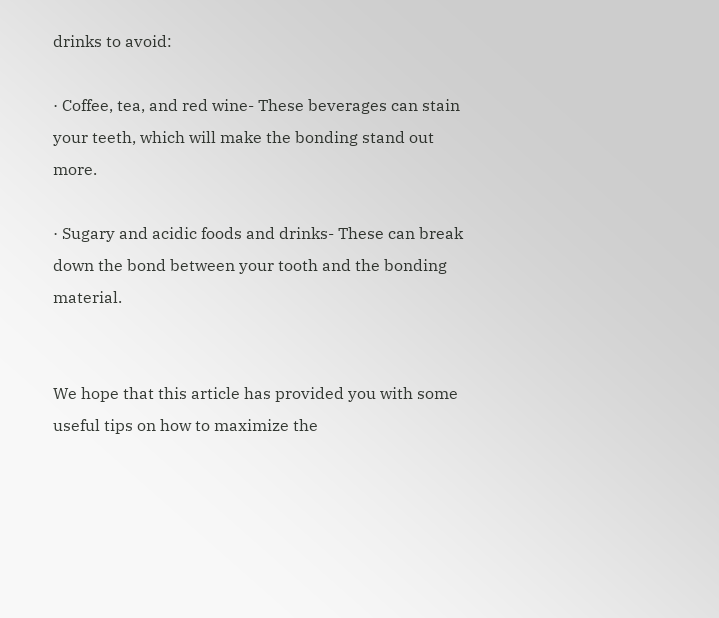drinks to avoid:

· Coffee, tea, and red wine- These beverages can stain your teeth, which will make the bonding stand out more.

· Sugary and acidic foods and drinks- These can break down the bond between your tooth and the bonding material.


We hope that this article has provided you with some useful tips on how to maximize the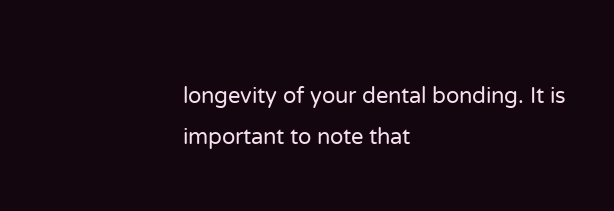longevity of your dental bonding. It is important to note that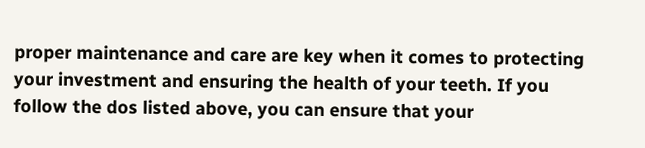proper maintenance and care are key when it comes to protecting your investment and ensuring the health of your teeth. If you follow the dos listed above, you can ensure that your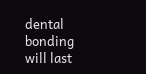dental bonding will last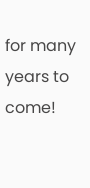for many years to come!